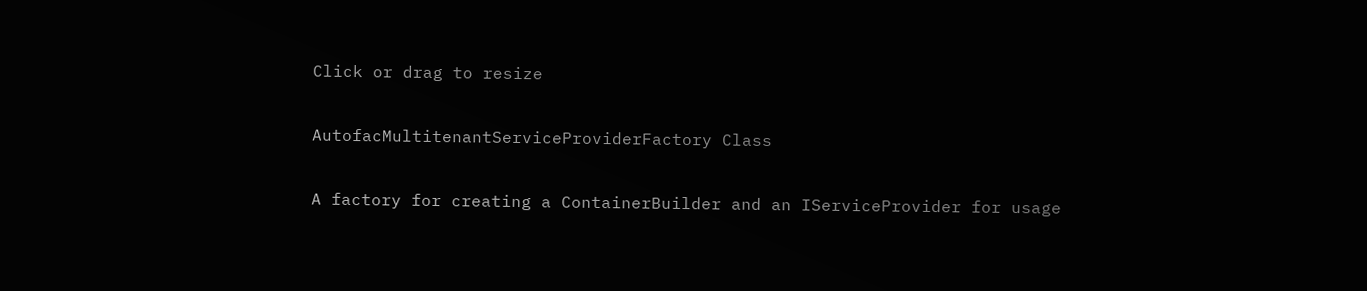Click or drag to resize

AutofacMultitenantServiceProviderFactory Class

A factory for creating a ContainerBuilder and an IServiceProvider for usage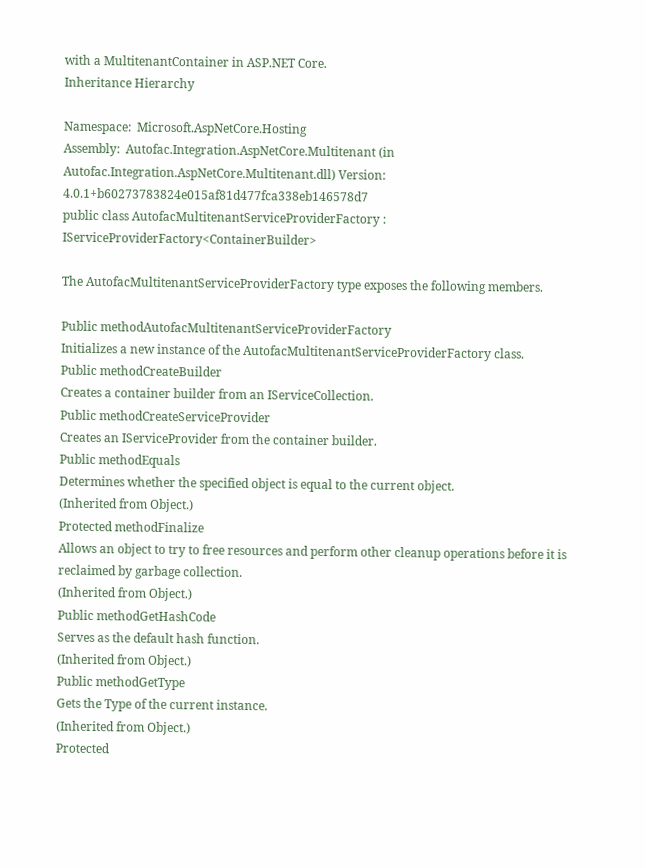with a MultitenantContainer in ASP.NET Core.
Inheritance Hierarchy

Namespace:  Microsoft.AspNetCore.Hosting
Assembly:  Autofac.Integration.AspNetCore.Multitenant (in Autofac.Integration.AspNetCore.Multitenant.dll) Version: 4.0.1+b60273783824e015af81d477fca338eb146578d7
public class AutofacMultitenantServiceProviderFactory : IServiceProviderFactory<ContainerBuilder>

The AutofacMultitenantServiceProviderFactory type exposes the following members.

Public methodAutofacMultitenantServiceProviderFactory
Initializes a new instance of the AutofacMultitenantServiceProviderFactory class.
Public methodCreateBuilder
Creates a container builder from an IServiceCollection.
Public methodCreateServiceProvider
Creates an IServiceProvider from the container builder.
Public methodEquals
Determines whether the specified object is equal to the current object.
(Inherited from Object.)
Protected methodFinalize
Allows an object to try to free resources and perform other cleanup operations before it is reclaimed by garbage collection.
(Inherited from Object.)
Public methodGetHashCode
Serves as the default hash function.
(Inherited from Object.)
Public methodGetType
Gets the Type of the current instance.
(Inherited from Object.)
Protected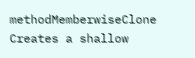methodMemberwiseClone
Creates a shallow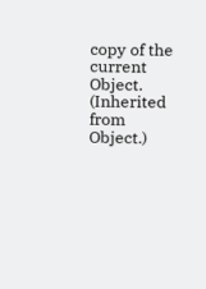copy of the current Object.
(Inherited from Object.)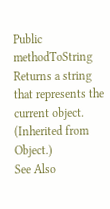Public methodToString
Returns a string that represents the current object.
(Inherited from Object.)
See Also